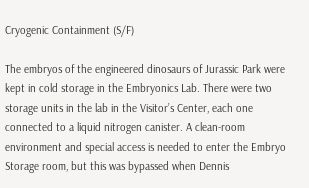Cryogenic Containment (S/F)

The embryos of the engineered dinosaurs of Jurassic Park were kept in cold storage in the Embryonics Lab. There were two storage units in the lab in the Visitor’s Center, each one connected to a liquid nitrogen canister. A clean-room environment and special access is needed to enter the Embryo Storage room, but this was bypassed when Dennis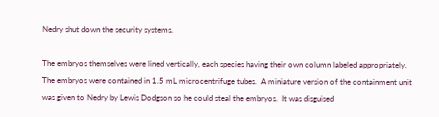Nedry shut down the security systems.

The embryos themselves were lined vertically, each species having their own column labeled appropriately.  The embryos were contained in 1.5 mL microcentrifuge tubes.  A miniature version of the containment unit was given to Nedry by Lewis Dodgson so he could steal the embryos.  It was disguised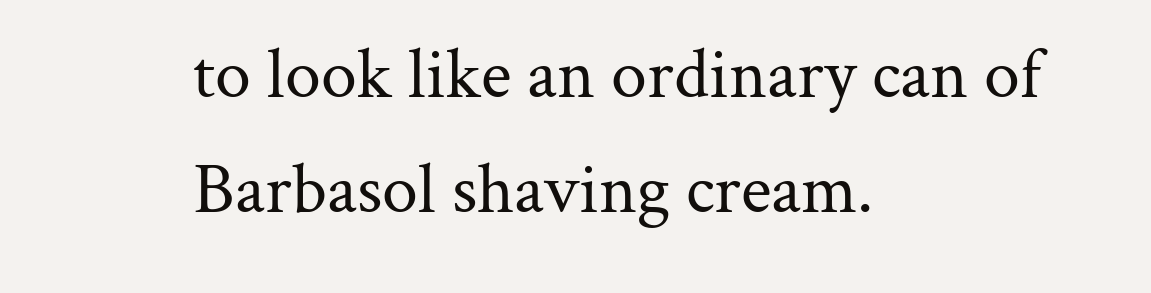to look like an ordinary can of Barbasol shaving cream.